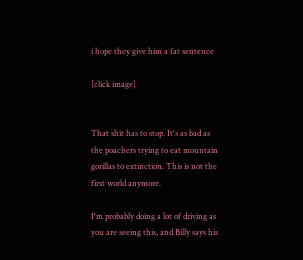i hope they give him a fat sentence

[click image]


That shit has to stop. It's as bad as the poachers trying to eat mountain gorillas to extinction. This is not the first world anymore.

I'm probably doing a lot of driving as you are seeing this, and Billy says his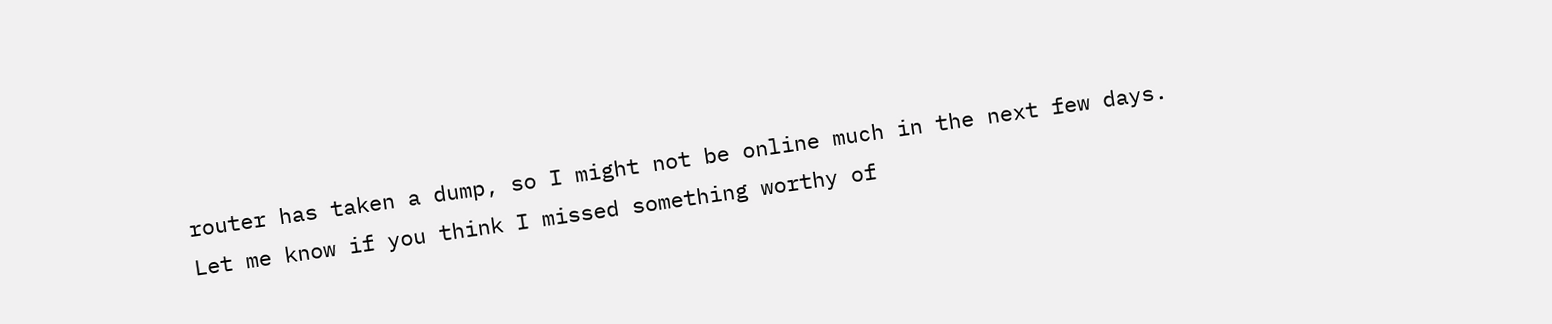router has taken a dump, so I might not be online much in the next few days. Let me know if you think I missed something worthy of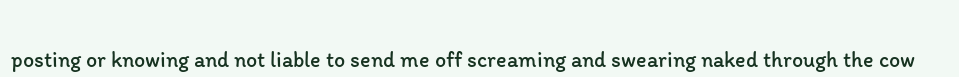posting or knowing and not liable to send me off screaming and swearing naked through the cow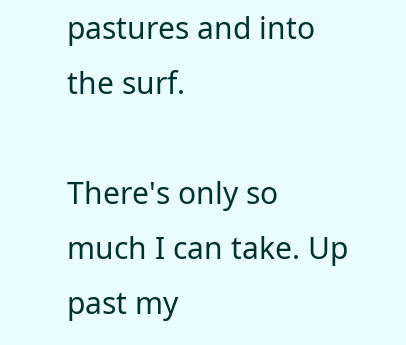pastures and into the surf.

There's only so much I can take. Up past my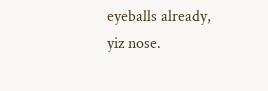eyeballs already, yiz nose.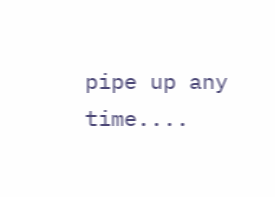pipe up any time....